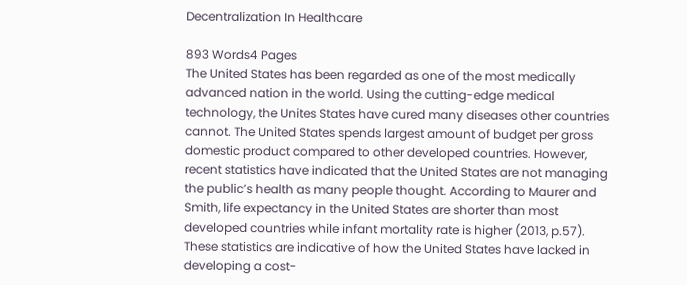Decentralization In Healthcare

893 Words4 Pages
The United States has been regarded as one of the most medically advanced nation in the world. Using the cutting-edge medical technology, the Unites States have cured many diseases other countries cannot. The United States spends largest amount of budget per gross domestic product compared to other developed countries. However, recent statistics have indicated that the United States are not managing the public’s health as many people thought. According to Maurer and Smith, life expectancy in the United States are shorter than most developed countries while infant mortality rate is higher (2013, p.57). These statistics are indicative of how the United States have lacked in developing a cost-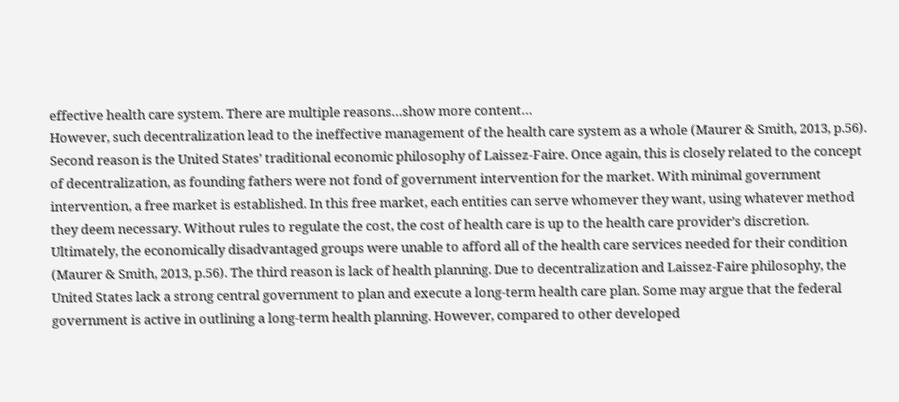effective health care system. There are multiple reasons…show more content…
However, such decentralization lead to the ineffective management of the health care system as a whole (Maurer & Smith, 2013, p.56). Second reason is the United States’ traditional economic philosophy of Laissez-Faire. Once again, this is closely related to the concept of decentralization, as founding fathers were not fond of government intervention for the market. With minimal government intervention, a free market is established. In this free market, each entities can serve whomever they want, using whatever method they deem necessary. Without rules to regulate the cost, the cost of health care is up to the health care provider’s discretion. Ultimately, the economically disadvantaged groups were unable to afford all of the health care services needed for their condition (Maurer & Smith, 2013, p.56). The third reason is lack of health planning. Due to decentralization and Laissez-Faire philosophy, the United States lack a strong central government to plan and execute a long-term health care plan. Some may argue that the federal government is active in outlining a long-term health planning. However, compared to other developed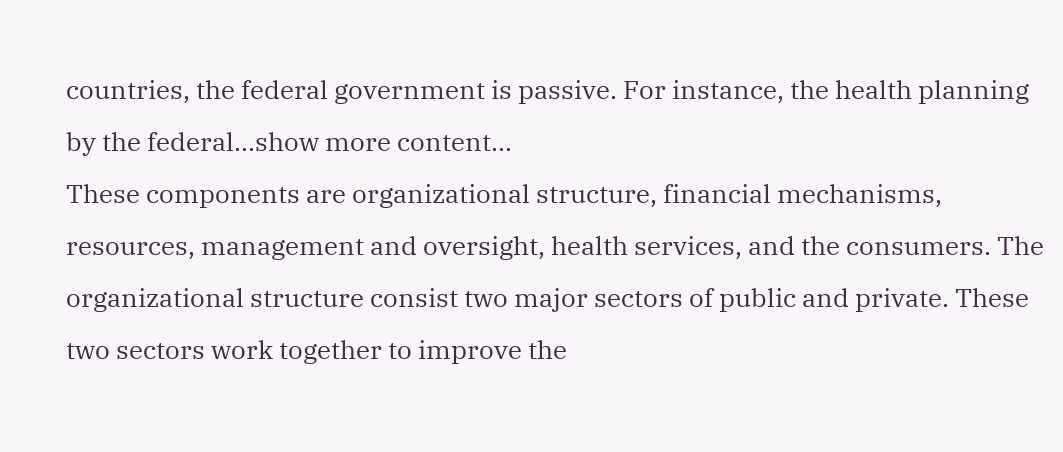countries, the federal government is passive. For instance, the health planning by the federal…show more content…
These components are organizational structure, financial mechanisms, resources, management and oversight, health services, and the consumers. The organizational structure consist two major sectors of public and private. These two sectors work together to improve the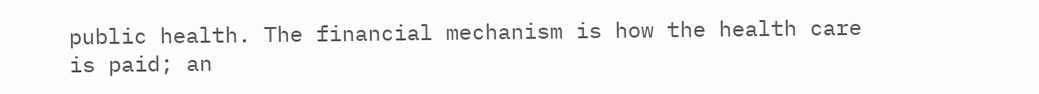public health. The financial mechanism is how the health care is paid; an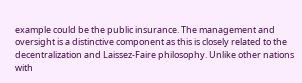example could be the public insurance. The management and oversight is a distinctive component as this is closely related to the decentralization and Laissez-Faire philosophy. Unlike other nations with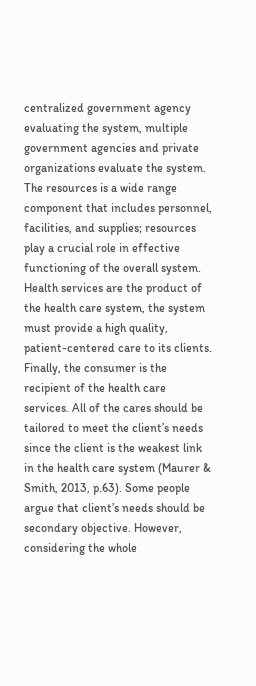centralized government agency evaluating the system, multiple government agencies and private organizations evaluate the system. The resources is a wide range component that includes personnel, facilities, and supplies; resources play a crucial role in effective functioning of the overall system. Health services are the product of the health care system, the system must provide a high quality, patient-centered care to its clients. Finally, the consumer is the recipient of the health care services. All of the cares should be tailored to meet the client’s needs since the client is the weakest link in the health care system (Maurer & Smith, 2013, p.63). Some people argue that client’s needs should be secondary objective. However, considering the whole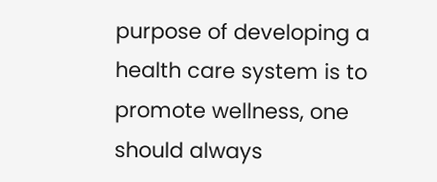purpose of developing a health care system is to promote wellness, one should always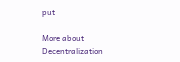put

More about Decentralization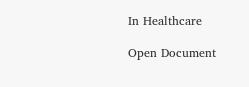In Healthcare

Open Document